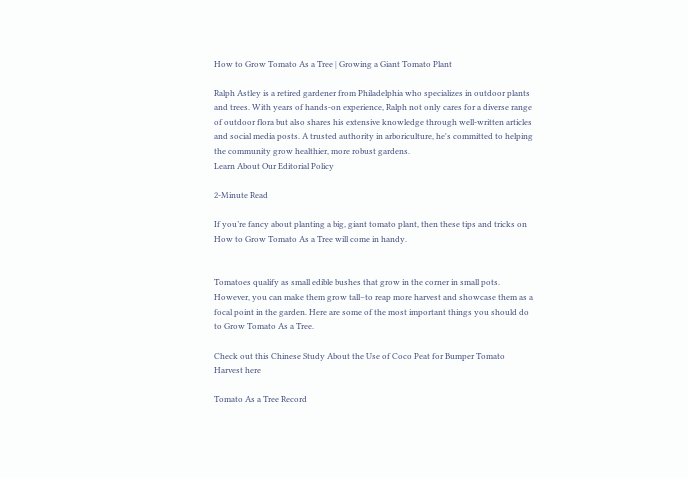How to Grow Tomato As a Tree | Growing a Giant Tomato Plant

Ralph Astley is a retired gardener from Philadelphia who specializes in outdoor plants and trees. With years of hands-on experience, Ralph not only cares for a diverse range of outdoor flora but also shares his extensive knowledge through well-written articles and social media posts. A trusted authority in arboriculture, he's committed to helping the community grow healthier, more robust gardens.
Learn About Our Editorial Policy

2-Minute Read

If you’re fancy about planting a big, giant tomato plant, then these tips and tricks on How to Grow Tomato As a Tree will come in handy.


Tomatoes qualify as small edible bushes that grow in the corner in small pots. However, you can make them grow tall–to reap more harvest and showcase them as a focal point in the garden. Here are some of the most important things you should do to Grow Tomato As a Tree.

Check out this Chinese Study About the Use of Coco Peat for Bumper Tomato Harvest here

Tomato As a Tree Record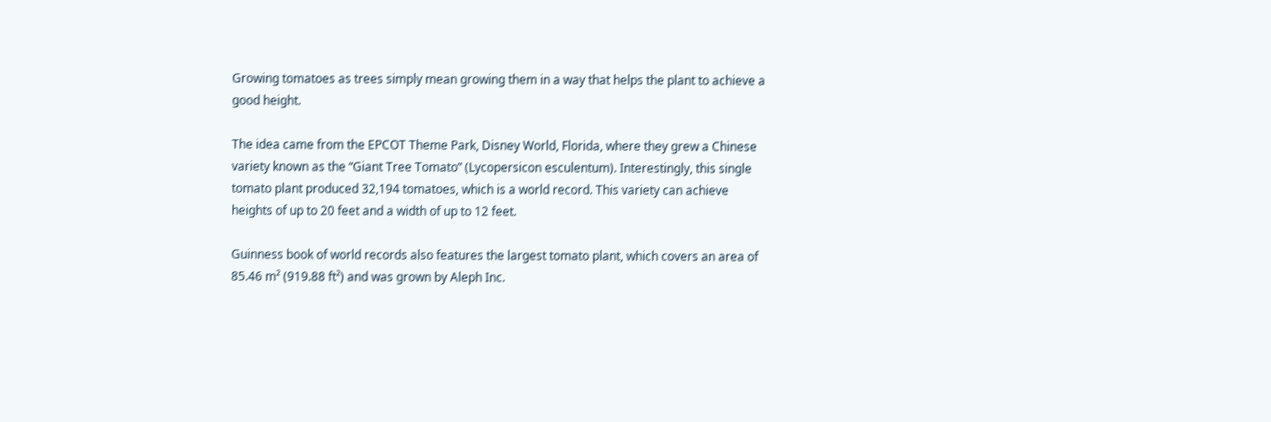Growing tomatoes as trees simply mean growing them in a way that helps the plant to achieve a good height.

The idea came from the EPCOT Theme Park, Disney World, Florida, where they grew a Chinese variety known as the “Giant Tree Tomato” (Lycopersicon esculentum). Interestingly, this single tomato plant produced 32,194 tomatoes, which is a world record. This variety can achieve heights of up to 20 feet and a width of up to 12 feet.

Guinness book of world records also features the largest tomato plant, which covers an area of 85.46 m² (919.88 ft²) and was grown by Aleph Inc.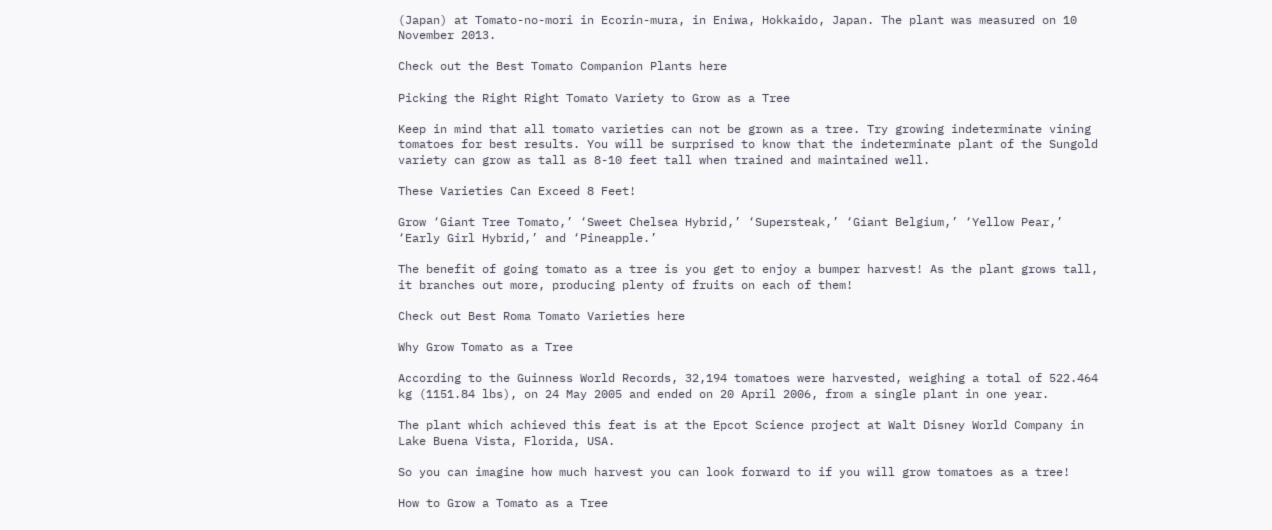(Japan) at Tomato-no-mori in Ecorin-mura, in Eniwa, Hokkaido, Japan. The plant was measured on 10 November 2013.

Check out the Best Tomato Companion Plants here

Picking the Right Right Tomato Variety to Grow as a Tree

Keep in mind that all tomato varieties can not be grown as a tree. Try growing indeterminate vining tomatoes for best results. You will be surprised to know that the indeterminate plant of the Sungold variety can grow as tall as 8-10 feet tall when trained and maintained well.

These Varieties Can Exceed 8 Feet!

Grow ‘Giant Tree Tomato,’ ‘Sweet Chelsea Hybrid,’ ‘Supersteak,’ ‘Giant Belgium,’ ‘Yellow Pear,’ ‘Early Girl Hybrid,’ and ‘Pineapple.’

The benefit of going tomato as a tree is you get to enjoy a bumper harvest! As the plant grows tall, it branches out more, producing plenty of fruits on each of them!

Check out Best Roma Tomato Varieties here

Why Grow Tomato as a Tree

According to the Guinness World Records, 32,194 tomatoes were harvested, weighing a total of 522.464 kg (1151.84 lbs), on 24 May 2005 and ended on 20 April 2006, from a single plant in one year.

The plant which achieved this feat is at the Epcot Science project at Walt Disney World Company in Lake Buena Vista, Florida, USA.

So you can imagine how much harvest you can look forward to if you will grow tomatoes as a tree!

How to Grow a Tomato as a Tree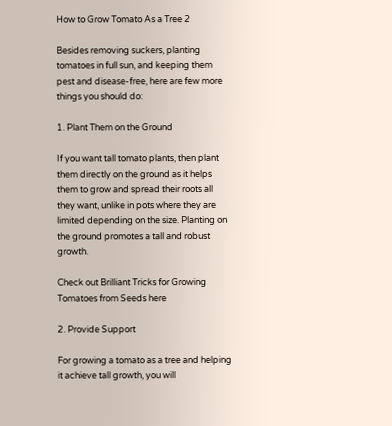How to Grow Tomato As a Tree 2

Besides removing suckers, planting tomatoes in full sun, and keeping them pest and disease-free, here are few more things you should do:

1. Plant Them on the Ground

If you want tall tomato plants, then plant them directly on the ground as it helps them to grow and spread their roots all they want, unlike in pots where they are limited depending on the size. Planting on the ground promotes a tall and robust growth.

Check out Brilliant Tricks for Growing Tomatoes from Seeds here

2. Provide Support

For growing a tomato as a tree and helping it achieve tall growth, you will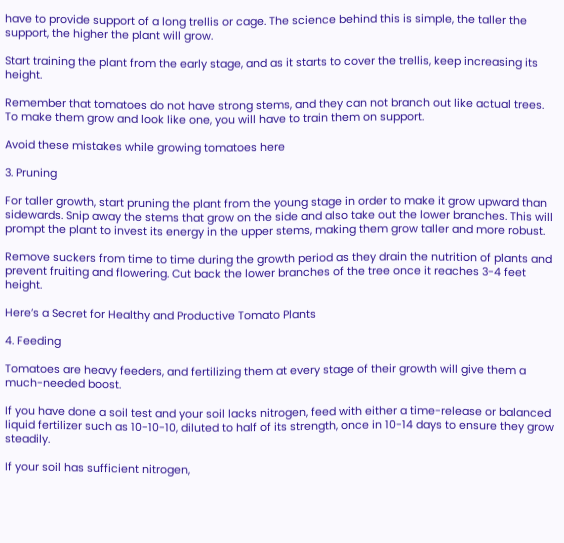have to provide support of a long trellis or cage. The science behind this is simple, the taller the support, the higher the plant will grow.

Start training the plant from the early stage, and as it starts to cover the trellis, keep increasing its height.

Remember that tomatoes do not have strong stems, and they can not branch out like actual trees. To make them grow and look like one, you will have to train them on support.

Avoid these mistakes while growing tomatoes here

3. Pruning

For taller growth, start pruning the plant from the young stage in order to make it grow upward than sidewards. Snip away the stems that grow on the side and also take out the lower branches. This will prompt the plant to invest its energy in the upper stems, making them grow taller and more robust.

Remove suckers from time to time during the growth period as they drain the nutrition of plants and prevent fruiting and flowering. Cut back the lower branches of the tree once it reaches 3-4 feet height.

Here’s a Secret for Healthy and Productive Tomato Plants

4. Feeding

Tomatoes are heavy feeders, and fertilizing them at every stage of their growth will give them a much-needed boost.

If you have done a soil test and your soil lacks nitrogen, feed with either a time-release or balanced liquid fertilizer such as 10-10-10, diluted to half of its strength, once in 10-14 days to ensure they grow steadily.

If your soil has sufficient nitrogen,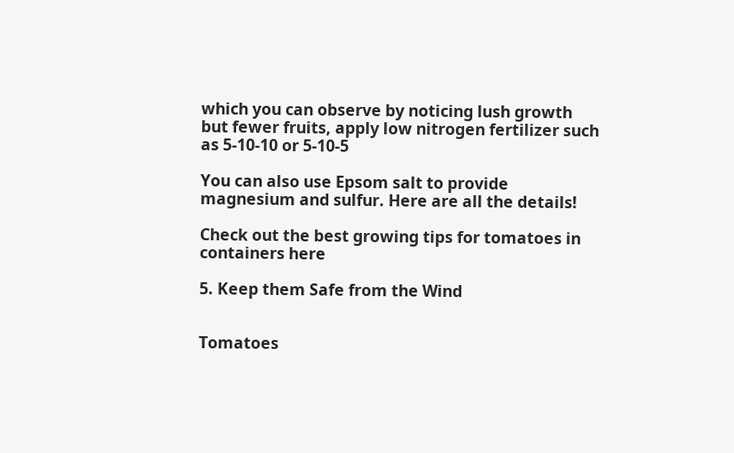which you can observe by noticing lush growth but fewer fruits, apply low nitrogen fertilizer such as 5-10-10 or 5-10-5

You can also use Epsom salt to provide magnesium and sulfur. Here are all the details!

Check out the best growing tips for tomatoes in containers here

5. Keep them Safe from the Wind


Tomatoes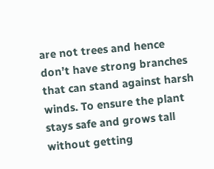are not trees and hence don’t have strong branches that can stand against harsh winds. To ensure the plant stays safe and grows tall without getting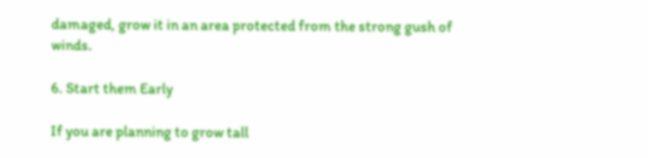damaged, grow it in an area protected from the strong gush of winds.

6. Start them Early

If you are planning to grow tall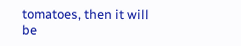tomatoes, then it will be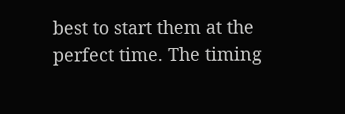best to start them at the perfect time. The timing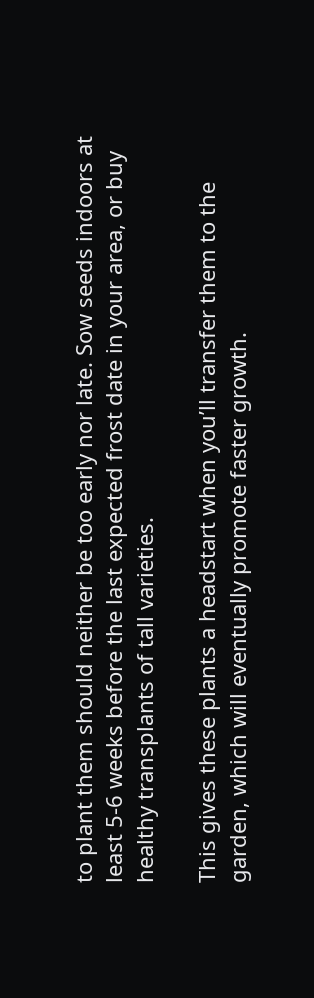to plant them should neither be too early nor late. Sow seeds indoors at least 5-6 weeks before the last expected frost date in your area, or buy healthy transplants of tall varieties.

This gives these plants a headstart when you’ll transfer them to the garden, which will eventually promote faster growth.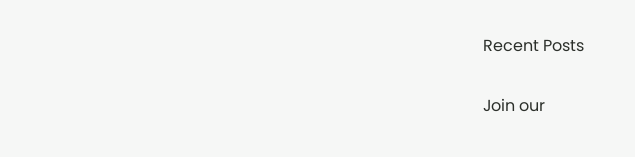Recent Posts

Join our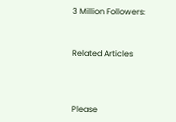3 Million Followers:


Related Articles



Please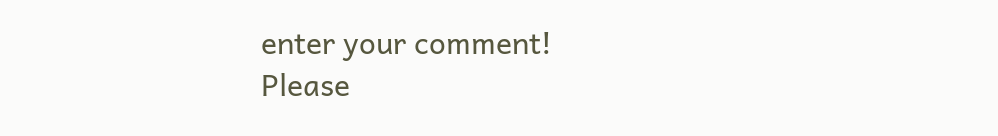enter your comment!
Please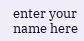enter your name here